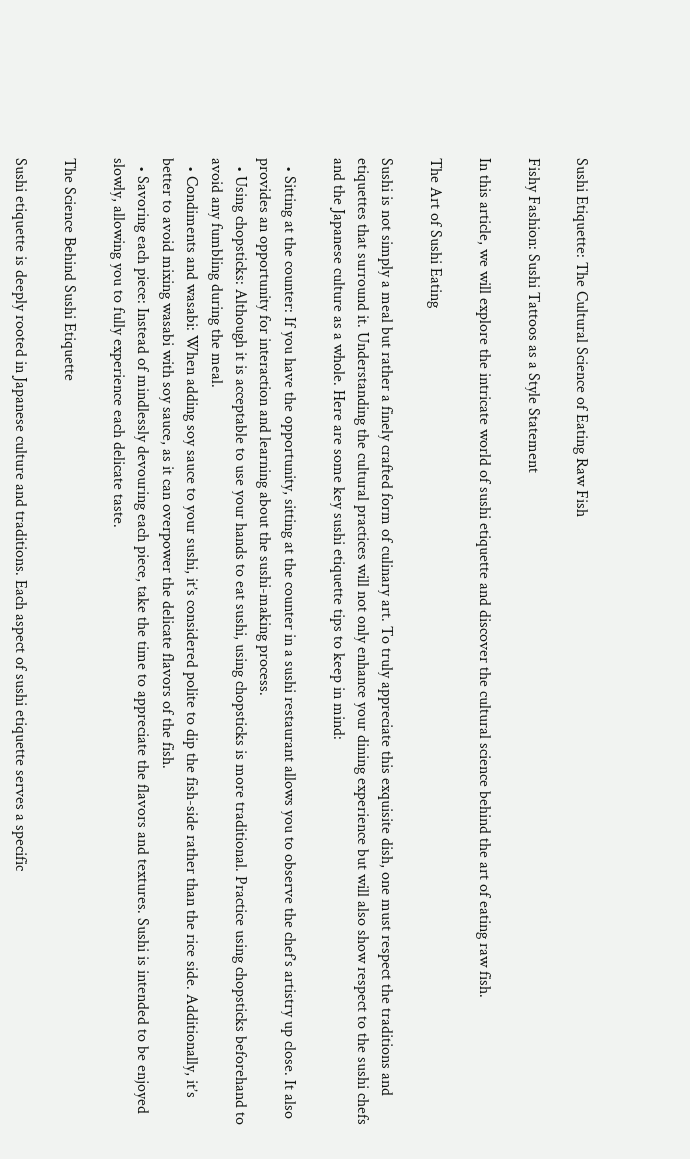Sushi Etiquette: The Cultural Science of Eating Raw Fish

Fishy Fashion: Sushi Tattoos as a Style Statement

In this article, we will explore the intricate world of sushi etiquette and discover the cultural science behind the art of eating raw fish.

The Art of Sushi Eating

Sushi is not simply a meal but rather a finely crafted form of culinary art. To truly appreciate this exquisite dish, one must respect the traditions and etiquettes that surround it. Understanding the cultural practices will not only enhance your dining experience but will also show respect to the sushi chefs and the Japanese culture as a whole. Here are some key sushi etiquette tips to keep in mind:

  • Sitting at the counter: If you have the opportunity, sitting at the counter in a sushi restaurant allows you to observe the chef’s artistry up close. It also provides an opportunity for interaction and learning about the sushi-making process.
  • Using chopsticks: Although it is acceptable to use your hands to eat sushi, using chopsticks is more traditional. Practice using chopsticks beforehand to avoid any fumbling during the meal.
  • Condiments and wasabi: When adding soy sauce to your sushi, it’s considered polite to dip the fish-side rather than the rice side. Additionally, it’s better to avoid mixing wasabi with soy sauce, as it can overpower the delicate flavors of the fish.
  • Savoring each piece: Instead of mindlessly devouring each piece, take the time to appreciate the flavors and textures. Sushi is intended to be enjoyed slowly, allowing you to fully experience each delicate taste.

The Science Behind Sushi Etiquette

Sushi etiquette is deeply rooted in Japanese culture and traditions. Each aspect of sushi etiquette serves a specific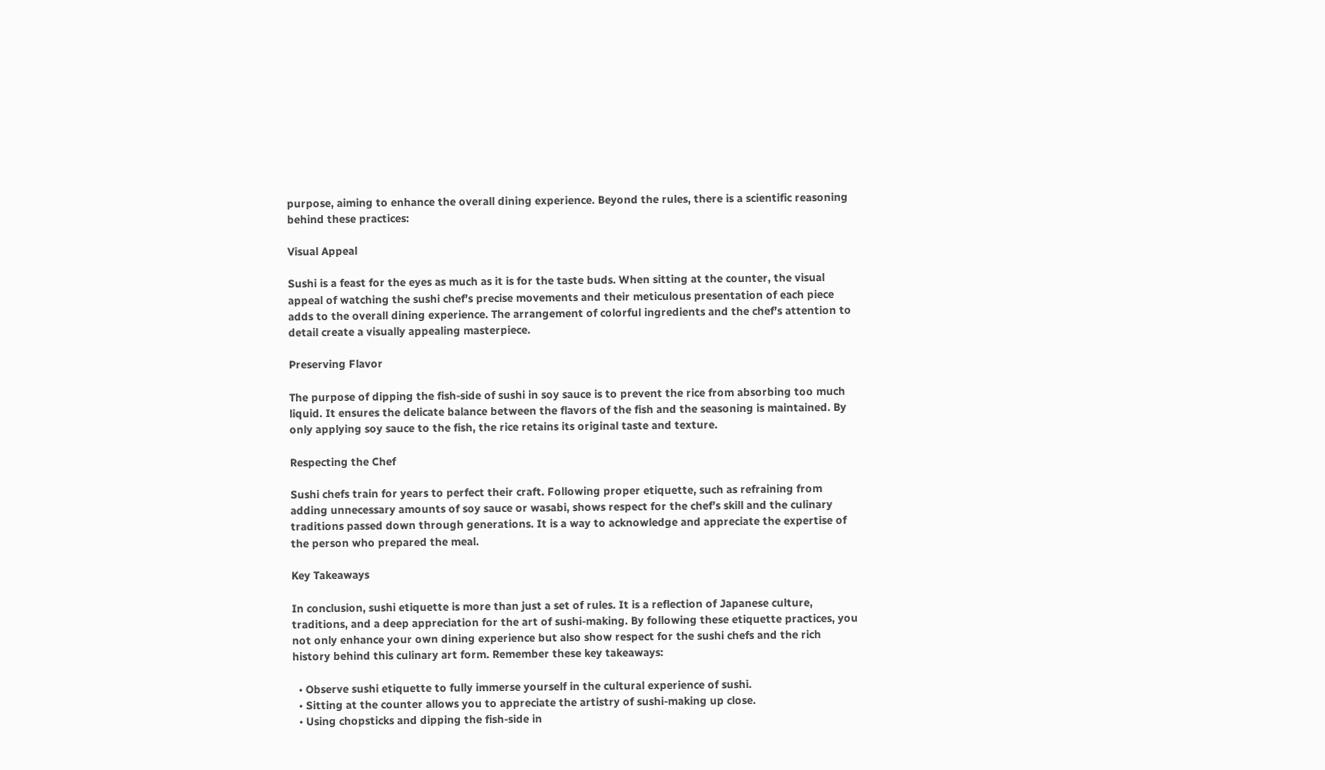purpose, aiming to enhance the overall dining experience. Beyond the rules, there is a scientific reasoning behind these practices:

Visual Appeal

Sushi is a feast for the eyes as much as it is for the taste buds. When sitting at the counter, the visual appeal of watching the sushi chef’s precise movements and their meticulous presentation of each piece adds to the overall dining experience. The arrangement of colorful ingredients and the chef’s attention to detail create a visually appealing masterpiece.

Preserving Flavor

The purpose of dipping the fish-side of sushi in soy sauce is to prevent the rice from absorbing too much liquid. It ensures the delicate balance between the flavors of the fish and the seasoning is maintained. By only applying soy sauce to the fish, the rice retains its original taste and texture.

Respecting the Chef

Sushi chefs train for years to perfect their craft. Following proper etiquette, such as refraining from adding unnecessary amounts of soy sauce or wasabi, shows respect for the chef’s skill and the culinary traditions passed down through generations. It is a way to acknowledge and appreciate the expertise of the person who prepared the meal.

Key Takeaways

In conclusion, sushi etiquette is more than just a set of rules. It is a reflection of Japanese culture, traditions, and a deep appreciation for the art of sushi-making. By following these etiquette practices, you not only enhance your own dining experience but also show respect for the sushi chefs and the rich history behind this culinary art form. Remember these key takeaways:

  • Observe sushi etiquette to fully immerse yourself in the cultural experience of sushi.
  • Sitting at the counter allows you to appreciate the artistry of sushi-making up close.
  • Using chopsticks and dipping the fish-side in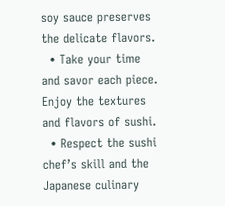soy sauce preserves the delicate flavors.
  • Take your time and savor each piece. Enjoy the textures and flavors of sushi.
  • Respect the sushi chef’s skill and the Japanese culinary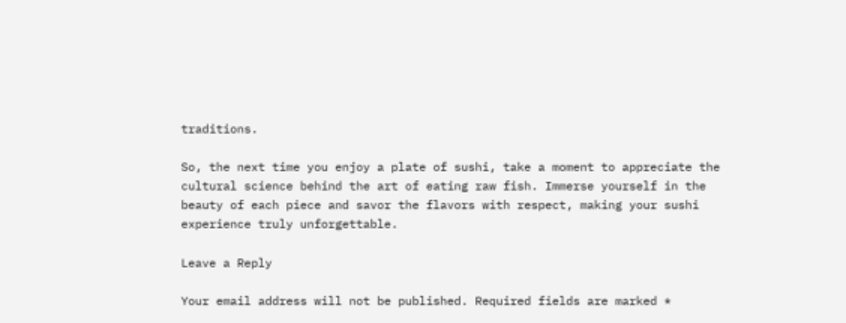traditions.

So, the next time you enjoy a plate of sushi, take a moment to appreciate the cultural science behind the art of eating raw fish. Immerse yourself in the beauty of each piece and savor the flavors with respect, making your sushi experience truly unforgettable.

Leave a Reply

Your email address will not be published. Required fields are marked *